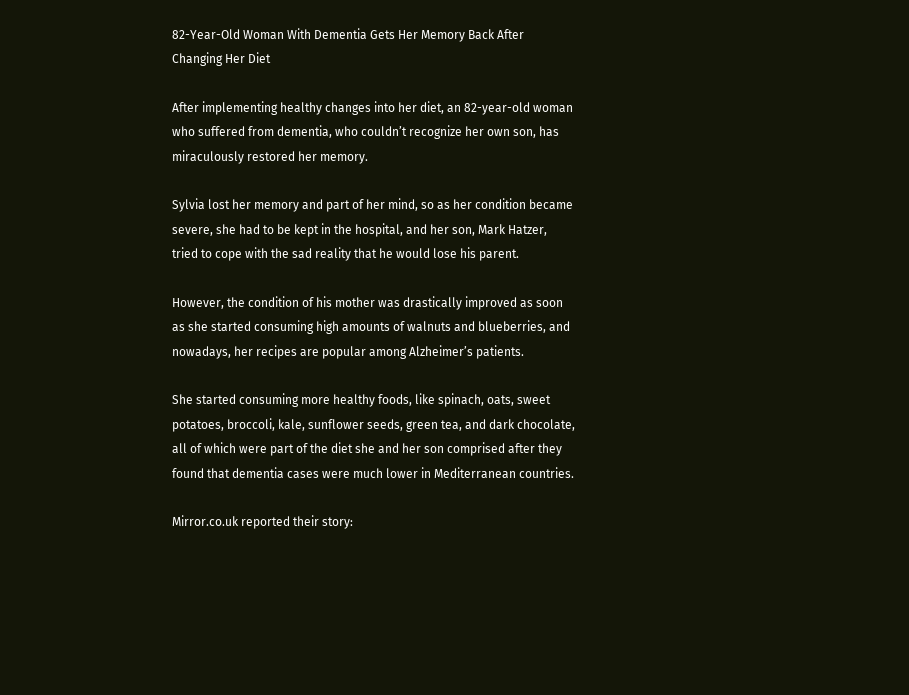82-Year-Old Woman With Dementia Gets Her Memory Back After Changing Her Diet

After implementing healthy changes into her diet, an 82-year-old woman who suffered from dementia, who couldn’t recognize her own son, has miraculously restored her memory.

Sylvia lost her memory and part of her mind, so as her condition became severe, she had to be kept in the hospital, and her son, Mark Hatzer, tried to cope with the sad reality that he would lose his parent.

However, the condition of his mother was drastically improved as soon as she started consuming high amounts of walnuts and blueberries, and nowadays, her recipes are popular among Alzheimer’s patients.

She started consuming more healthy foods, like spinach, oats, sweet potatoes, broccoli, kale, sunflower seeds, green tea, and dark chocolate, all of which were part of the diet she and her son comprised after they found that dementia cases were much lower in Mediterranean countries.

Mirror.co.uk reported their story: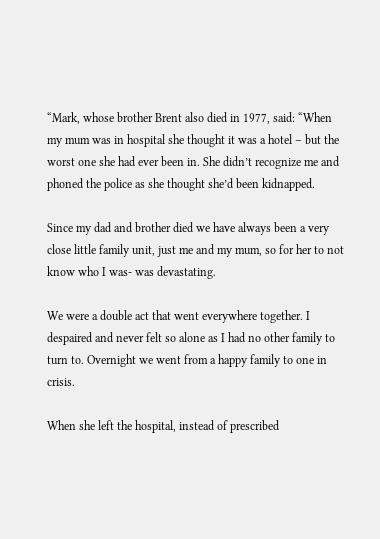“Mark, whose brother Brent also died in 1977, said: “When my mum was in hospital she thought it was a hotel – but the worst one she had ever been in. She didn’t recognize me and phoned the police as she thought she’d been kidnapped.

Since my dad and brother died we have always been a very close little family unit, just me and my mum, so for her to not know who I was- was devastating.

We were a double act that went everywhere together. I despaired and never felt so alone as I had no other family to turn to. Overnight we went from a happy family to one in crisis.

When she left the hospital, instead of prescribed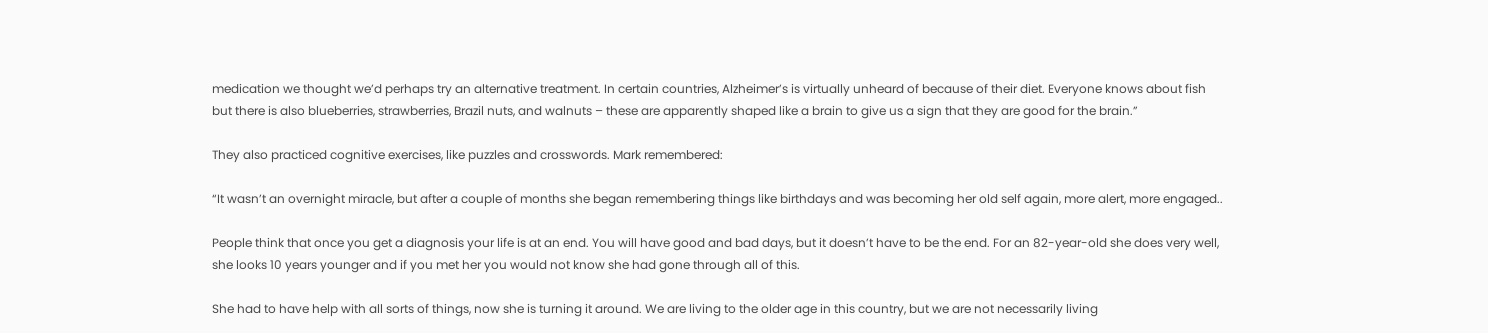medication we thought we’d perhaps try an alternative treatment. In certain countries, Alzheimer’s is virtually unheard of because of their diet. Everyone knows about fish but there is also blueberries, strawberries, Brazil nuts, and walnuts – these are apparently shaped like a brain to give us a sign that they are good for the brain.”

They also practiced cognitive exercises, like puzzles and crosswords. Mark remembered:

“It wasn’t an overnight miracle, but after a couple of months she began remembering things like birthdays and was becoming her old self again, more alert, more engaged..

People think that once you get a diagnosis your life is at an end. You will have good and bad days, but it doesn’t have to be the end. For an 82-year-old she does very well, she looks 10 years younger and if you met her you would not know she had gone through all of this.

She had to have help with all sorts of things, now she is turning it around. We are living to the older age in this country, but we are not necessarily living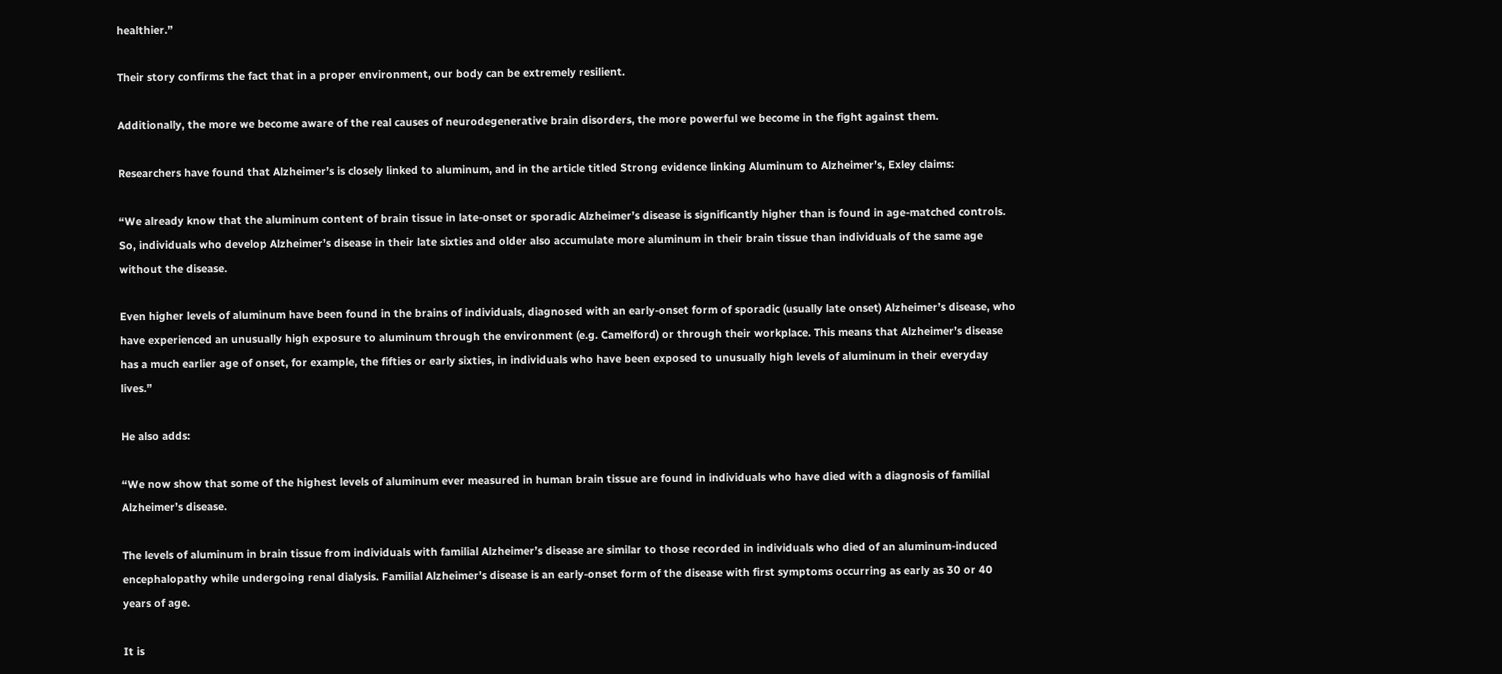healthier.”

Their story confirms the fact that in a proper environment, our body can be extremely resilient.

Additionally, the more we become aware of the real causes of neurodegenerative brain disorders, the more powerful we become in the fight against them.

Researchers have found that Alzheimer’s is closely linked to aluminum, and in the article titled Strong evidence linking Aluminum to Alzheimer’s, Exley claims:

“We already know that the aluminum content of brain tissue in late-onset or sporadic Alzheimer’s disease is significantly higher than is found in age-matched controls. So, individuals who develop Alzheimer’s disease in their late sixties and older also accumulate more aluminum in their brain tissue than individuals of the same age without the disease.

Even higher levels of aluminum have been found in the brains of individuals, diagnosed with an early-onset form of sporadic (usually late onset) Alzheimer’s disease, who have experienced an unusually high exposure to aluminum through the environment (e.g. Camelford) or through their workplace. This means that Alzheimer’s disease has a much earlier age of onset, for example, the fifties or early sixties, in individuals who have been exposed to unusually high levels of aluminum in their everyday lives.”

He also adds:

“We now show that some of the highest levels of aluminum ever measured in human brain tissue are found in individuals who have died with a diagnosis of familial Alzheimer’s disease.

The levels of aluminum in brain tissue from individuals with familial Alzheimer’s disease are similar to those recorded in individuals who died of an aluminum-induced encephalopathy while undergoing renal dialysis. Familial Alzheimer’s disease is an early-onset form of the disease with first symptoms occurring as early as 30 or 40 years of age.

It is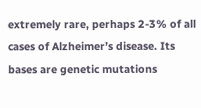extremely rare, perhaps 2-3% of all cases of Alzheimer’s disease. Its bases are genetic mutations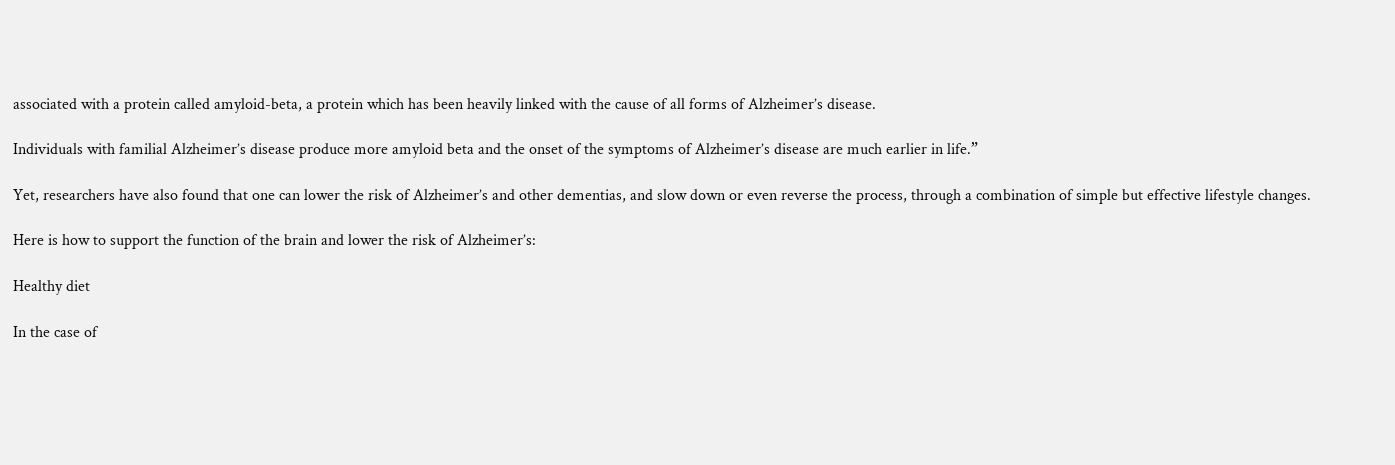associated with a protein called amyloid-beta, a protein which has been heavily linked with the cause of all forms of Alzheimer’s disease.

Individuals with familial Alzheimer’s disease produce more amyloid beta and the onset of the symptoms of Alzheimer’s disease are much earlier in life.”

Yet, researchers have also found that one can lower the risk of Alzheimer’s and other dementias, and slow down or even reverse the process, through a combination of simple but effective lifestyle changes.

Here is how to support the function of the brain and lower the risk of Alzheimer’s:

Healthy diet

In the case of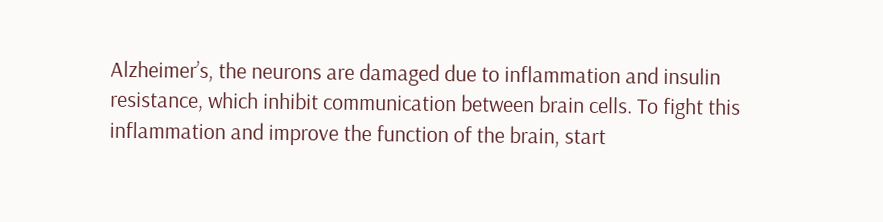Alzheimer’s, the neurons are damaged due to inflammation and insulin resistance, which inhibit communication between brain cells. To fight this inflammation and improve the function of the brain, start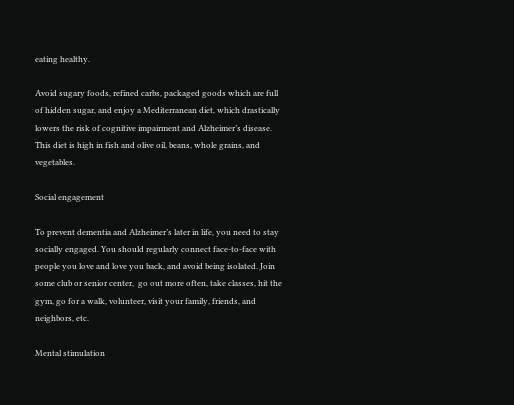eating healthy.

Avoid sugary foods, refined carbs, packaged goods which are full of hidden sugar, and enjoy a Mediterranean diet, which drastically lowers the risk of cognitive impairment and Alzheimer’s disease. This diet is high in fish and olive oil, beans, whole grains, and vegetables.

Social engagement

To prevent dementia and Alzheimer’s later in life, you need to stay socially engaged. You should regularly connect face-to-face with people you love and love you back, and avoid being isolated. Join some club or senior center,  go out more often, take classes, hit the gym, go for a walk, volunteer, visit your family, friends, and neighbors, etc.

Mental stimulation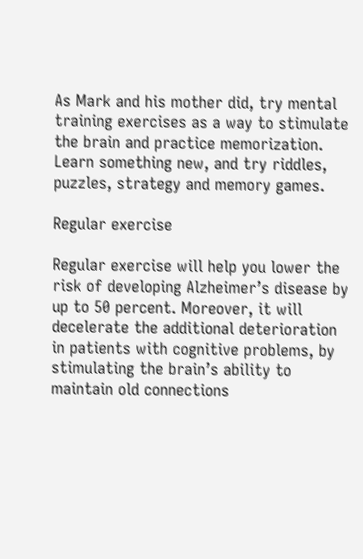As Mark and his mother did, try mental training exercises as a way to stimulate the brain and practice memorization. Learn something new, and try riddles, puzzles, strategy and memory games.

Regular exercise

Regular exercise will help you lower the risk of developing Alzheimer’s disease by up to 50 percent. Moreover, it will decelerate the additional deterioration in patients with cognitive problems, by stimulating the brain’s ability to maintain old connections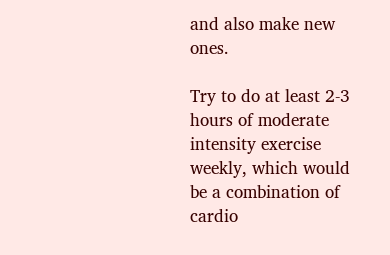and also make new ones.

Try to do at least 2-3 hours of moderate intensity exercise weekly, which would be a combination of cardio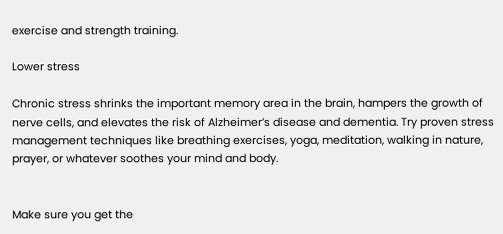exercise and strength training.

Lower stress

Chronic stress shrinks the important memory area in the brain, hampers the growth of nerve cells, and elevates the risk of Alzheimer’s disease and dementia. Try proven stress management techniques like breathing exercises, yoga, meditation, walking in nature, prayer, or whatever soothes your mind and body.


Make sure you get the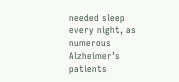needed sleep every night, as numerous Alzheimer’s patients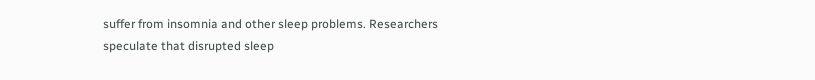suffer from insomnia and other sleep problems. Researchers speculate that disrupted sleep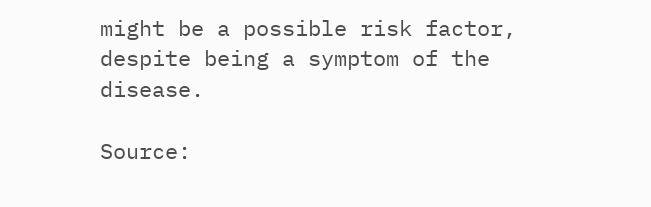might be a possible risk factor, despite being a symptom of the disease.

Source: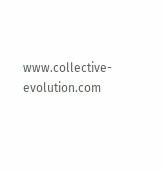www.collective-evolution.com